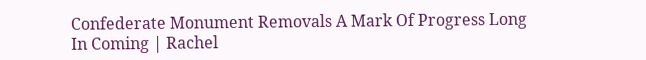Confederate Monument Removals A Mark Of Progress Long In Coming | Rachel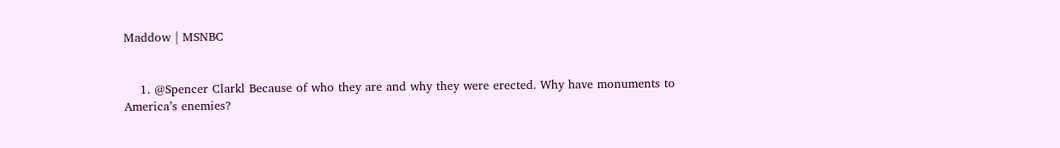Maddow | MSNBC


    1. @Spencer Clarkl Because of who they are and why they were erected. Why have monuments to America’s enemies?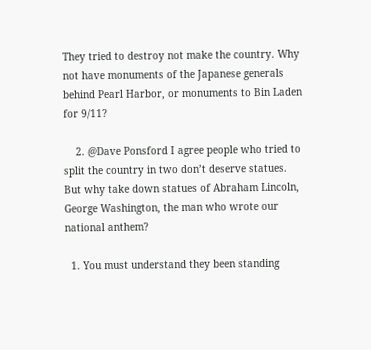They tried to destroy not make the country. Why not have monuments of the Japanese generals behind Pearl Harbor, or monuments to Bin Laden for 9/11?

    2. @Dave Ponsford I agree people who tried to split the country in two don’t deserve statues. But why take down statues of Abraham Lincoln, George Washington, the man who wrote our national anthem?

  1. You must understand they been standing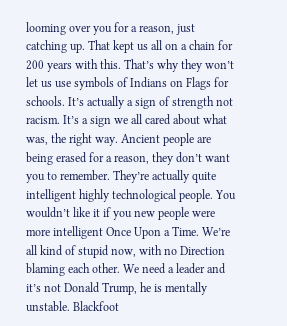looming over you for a reason, just catching up. That kept us all on a chain for 200 years with this. That’s why they won’t let us use symbols of Indians on Flags for schools. It’s actually a sign of strength not racism. It’s a sign we all cared about what was, the right way. Ancient people are being erased for a reason, they don’t want you to remember. They’re actually quite intelligent highly technological people. You wouldn’t like it if you new people were more intelligent Once Upon a Time. We’re all kind of stupid now, with no Direction blaming each other. We need a leader and it’s not Donald Trump, he is mentally unstable. Blackfoot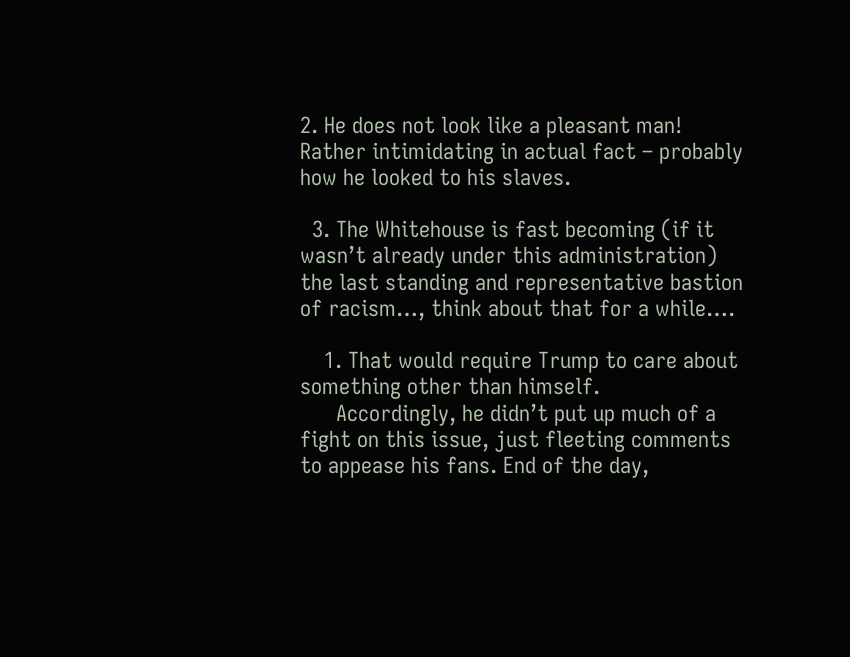2. He does not look like a pleasant man! Rather intimidating in actual fact – probably how he looked to his slaves.

  3. The Whitehouse is fast becoming (if it wasn’t already under this administration) the last standing and representative bastion of racism…, think about that for a while….

    1. That would require Trump to care about something other than himself.
      Accordingly, he didn’t put up much of a fight on this issue, just fleeting comments to appease his fans. End of the day,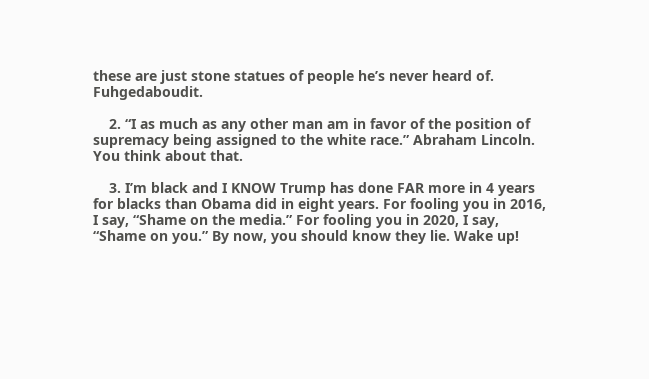these are just stone statues of people he’s never heard of. Fuhgedaboudit.

    2. “I as much as any other man am in favor of the position of supremacy being assigned to the white race.” Abraham Lincoln. You think about that.

    3. I’m black and I KNOW Trump has done FAR more in 4 years for blacks than Obama did in eight years. For fooling you in 2016, I say, “Shame on the media.” For fooling you in 2020, I say, “Shame on you.” By now, you should know they lie. Wake up!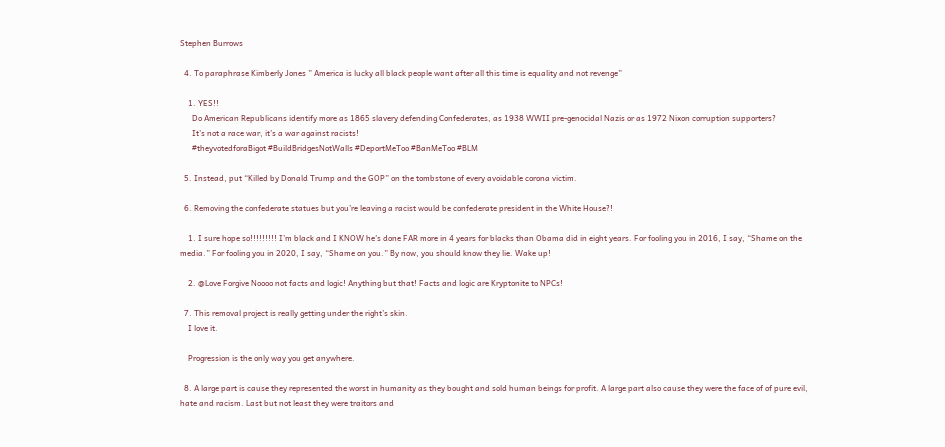Stephen Burrows

  4. To paraphrase Kimberly Jones ” America is lucky all black people want after all this time is equality and not revenge”

    1. YES!!
      Do American Republicans identify more as 1865 slavery defending Confederates, as 1938 WWII pre-genocidal Nazis or as 1972 Nixon corruption supporters?
      It’s not a race war, it’s a war against racists!
      #theyvotedforaBigot #BuildBridgesNotWalls #DeportMeToo #BanMeToo #BLM

  5. Instead, put “Killed by Donald Trump and the GOP” on the tombstone of every avoidable corona victim.

  6. Removing the confederate statues but you’re leaving a racist would be confederate president in the White House?!

    1. I sure hope so!!!!!!!!! I’m black and I KNOW he’s done FAR more in 4 years for blacks than Obama did in eight years. For fooling you in 2016, I say, “Shame on the media.” For fooling you in 2020, I say, “Shame on you.” By now, you should know they lie. Wake up!

    2. @Love Forgive Noooo not facts and logic! Anything but that! Facts and logic are Kryptonite to NPCs!

  7. This removal project is really getting under the right’s skin.
    I love it.

    Progression is the only way you get anywhere.

  8. A large part is cause they represented the worst in humanity as they bought and sold human beings for profit. A large part also cause they were the face of of pure evil, hate and racism. Last but not least they were traitors and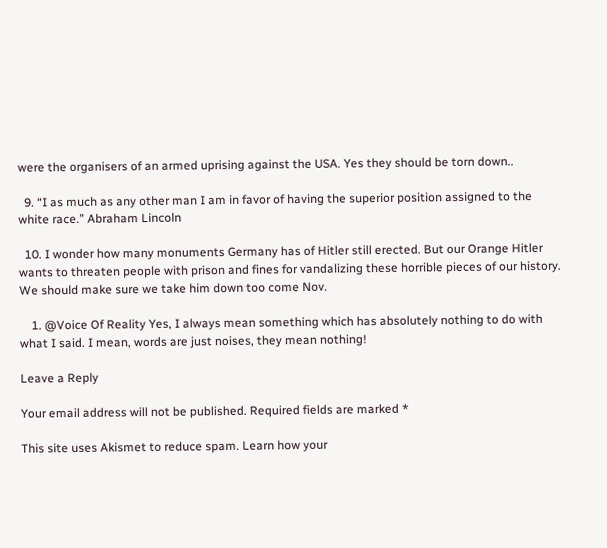were the organisers of an armed uprising against the USA. Yes they should be torn down..

  9. “I as much as any other man I am in favor of having the superior position assigned to the white race.” Abraham Lincoln

  10. I wonder how many monuments Germany has of Hitler still erected. But our Orange Hitler wants to threaten people with prison and fines for vandalizing these horrible pieces of our history. We should make sure we take him down too come Nov.

    1. @Voice Of Reality Yes, I always mean something which has absolutely nothing to do with what I said. I mean, words are just noises, they mean nothing!

Leave a Reply

Your email address will not be published. Required fields are marked *

This site uses Akismet to reduce spam. Learn how your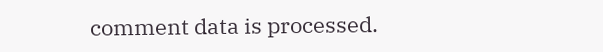comment data is processed.